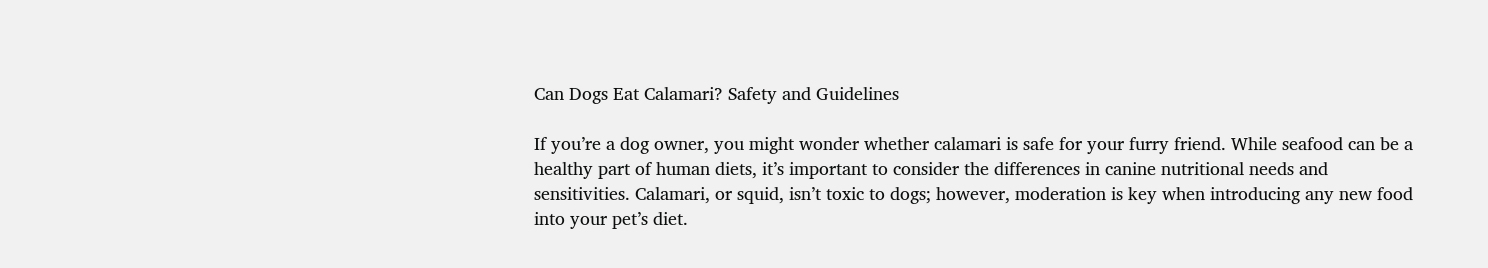Can Dogs Eat Calamari? Safety and Guidelines

If you’re a dog owner, you might wonder whether calamari is safe for your furry friend. While seafood can be a healthy part of human diets, it’s important to consider the differences in canine nutritional needs and sensitivities. Calamari, or squid, isn’t toxic to dogs; however, moderation is key when introducing any new food into your pet’s diet.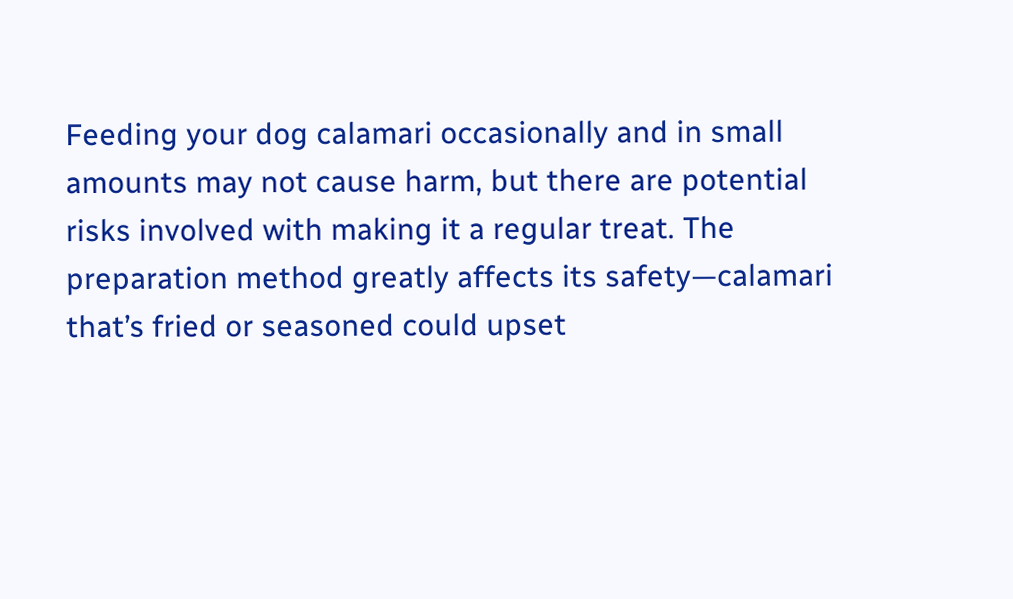Feeding your dog calamari occasionally and in small amounts may not cause harm, but there are potential risks involved with making it a regular treat. The preparation method greatly affects its safety—calamari that’s fried or seasoned could upset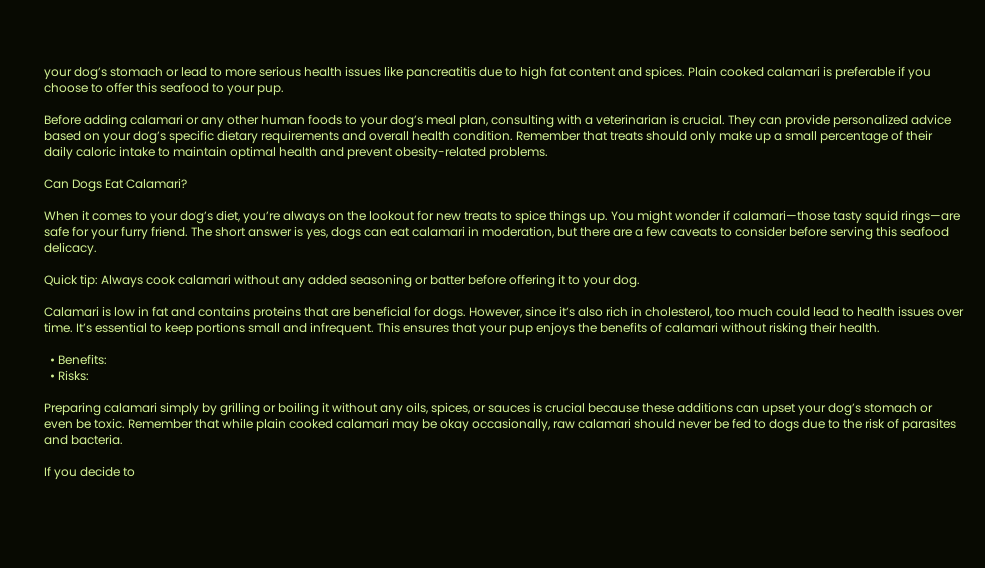your dog’s stomach or lead to more serious health issues like pancreatitis due to high fat content and spices. Plain cooked calamari is preferable if you choose to offer this seafood to your pup.

Before adding calamari or any other human foods to your dog’s meal plan, consulting with a veterinarian is crucial. They can provide personalized advice based on your dog’s specific dietary requirements and overall health condition. Remember that treats should only make up a small percentage of their daily caloric intake to maintain optimal health and prevent obesity-related problems.

Can Dogs Eat Calamari?

When it comes to your dog’s diet, you’re always on the lookout for new treats to spice things up. You might wonder if calamari—those tasty squid rings—are safe for your furry friend. The short answer is yes, dogs can eat calamari in moderation, but there are a few caveats to consider before serving this seafood delicacy.

Quick tip: Always cook calamari without any added seasoning or batter before offering it to your dog.

Calamari is low in fat and contains proteins that are beneficial for dogs. However, since it’s also rich in cholesterol, too much could lead to health issues over time. It’s essential to keep portions small and infrequent. This ensures that your pup enjoys the benefits of calamari without risking their health.

  • Benefits:
  • Risks:

Preparing calamari simply by grilling or boiling it without any oils, spices, or sauces is crucial because these additions can upset your dog’s stomach or even be toxic. Remember that while plain cooked calamari may be okay occasionally, raw calamari should never be fed to dogs due to the risk of parasites and bacteria.

If you decide to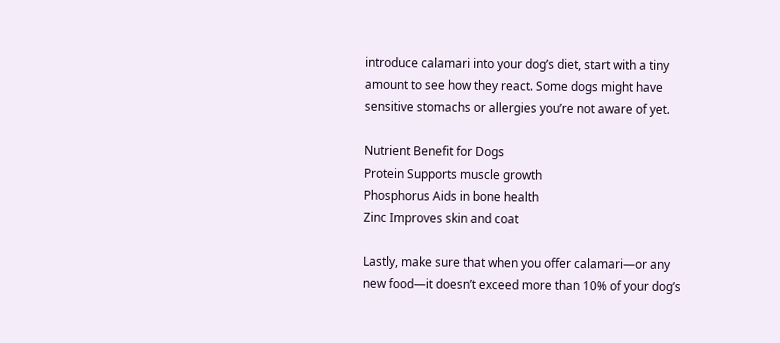introduce calamari into your dog’s diet, start with a tiny amount to see how they react. Some dogs might have sensitive stomachs or allergies you’re not aware of yet.

Nutrient Benefit for Dogs
Protein Supports muscle growth
Phosphorus Aids in bone health
Zinc Improves skin and coat

Lastly, make sure that when you offer calamari—or any new food—it doesn’t exceed more than 10% of your dog’s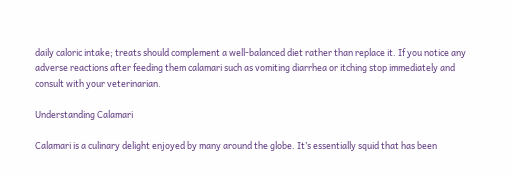daily caloric intake; treats should complement a well-balanced diet rather than replace it. If you notice any adverse reactions after feeding them calamari such as vomiting diarrhea or itching stop immediately and consult with your veterinarian.

Understanding Calamari

Calamari is a culinary delight enjoyed by many around the globe. It’s essentially squid that has been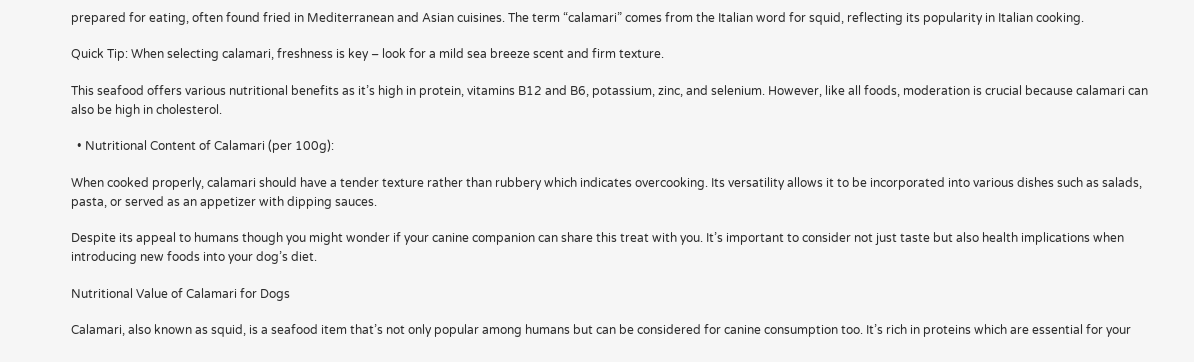prepared for eating, often found fried in Mediterranean and Asian cuisines. The term “calamari” comes from the Italian word for squid, reflecting its popularity in Italian cooking.

Quick Tip: When selecting calamari, freshness is key – look for a mild sea breeze scent and firm texture.

This seafood offers various nutritional benefits as it’s high in protein, vitamins B12 and B6, potassium, zinc, and selenium. However, like all foods, moderation is crucial because calamari can also be high in cholesterol.

  • Nutritional Content of Calamari (per 100g):

When cooked properly, calamari should have a tender texture rather than rubbery which indicates overcooking. Its versatility allows it to be incorporated into various dishes such as salads, pasta, or served as an appetizer with dipping sauces.

Despite its appeal to humans though you might wonder if your canine companion can share this treat with you. It’s important to consider not just taste but also health implications when introducing new foods into your dog’s diet.

Nutritional Value of Calamari for Dogs

Calamari, also known as squid, is a seafood item that’s not only popular among humans but can be considered for canine consumption too. It’s rich in proteins which are essential for your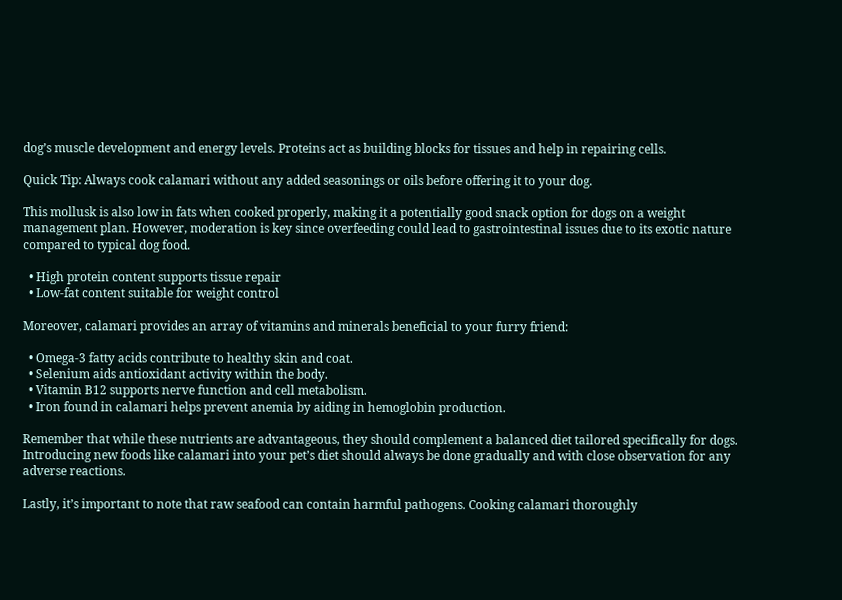dog’s muscle development and energy levels. Proteins act as building blocks for tissues and help in repairing cells.

Quick Tip: Always cook calamari without any added seasonings or oils before offering it to your dog.

This mollusk is also low in fats when cooked properly, making it a potentially good snack option for dogs on a weight management plan. However, moderation is key since overfeeding could lead to gastrointestinal issues due to its exotic nature compared to typical dog food.

  • High protein content supports tissue repair
  • Low-fat content suitable for weight control

Moreover, calamari provides an array of vitamins and minerals beneficial to your furry friend:

  • Omega-3 fatty acids contribute to healthy skin and coat.
  • Selenium aids antioxidant activity within the body.
  • Vitamin B12 supports nerve function and cell metabolism.
  • Iron found in calamari helps prevent anemia by aiding in hemoglobin production.

Remember that while these nutrients are advantageous, they should complement a balanced diet tailored specifically for dogs. Introducing new foods like calamari into your pet’s diet should always be done gradually and with close observation for any adverse reactions.

Lastly, it’s important to note that raw seafood can contain harmful pathogens. Cooking calamari thoroughly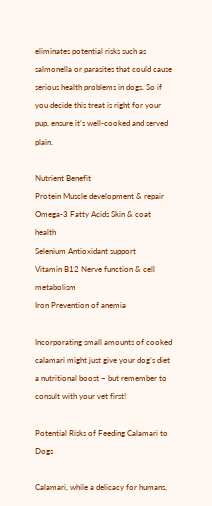eliminates potential risks such as salmonella or parasites that could cause serious health problems in dogs. So if you decide this treat is right for your pup, ensure it’s well-cooked and served plain.

Nutrient Benefit
Protein Muscle development & repair
Omega-3 Fatty Acids Skin & coat health
Selenium Antioxidant support
Vitamin B12 Nerve function & cell metabolism
Iron Prevention of anemia

Incorporating small amounts of cooked calamari might just give your dog’s diet a nutritional boost – but remember to consult with your vet first!

Potential Risks of Feeding Calamari to Dogs

Calamari, while a delicacy for humans,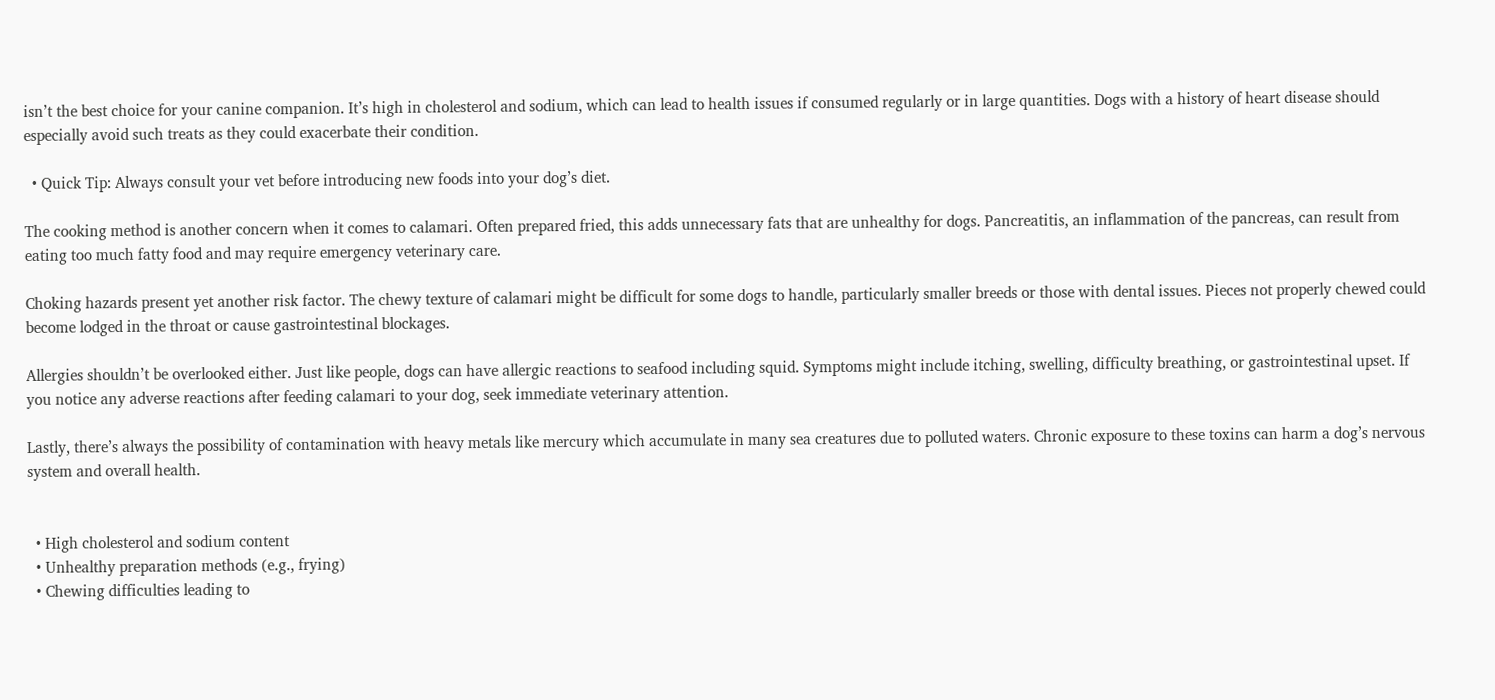isn’t the best choice for your canine companion. It’s high in cholesterol and sodium, which can lead to health issues if consumed regularly or in large quantities. Dogs with a history of heart disease should especially avoid such treats as they could exacerbate their condition.

  • Quick Tip: Always consult your vet before introducing new foods into your dog’s diet.

The cooking method is another concern when it comes to calamari. Often prepared fried, this adds unnecessary fats that are unhealthy for dogs. Pancreatitis, an inflammation of the pancreas, can result from eating too much fatty food and may require emergency veterinary care.

Choking hazards present yet another risk factor. The chewy texture of calamari might be difficult for some dogs to handle, particularly smaller breeds or those with dental issues. Pieces not properly chewed could become lodged in the throat or cause gastrointestinal blockages.

Allergies shouldn’t be overlooked either. Just like people, dogs can have allergic reactions to seafood including squid. Symptoms might include itching, swelling, difficulty breathing, or gastrointestinal upset. If you notice any adverse reactions after feeding calamari to your dog, seek immediate veterinary attention.

Lastly, there’s always the possibility of contamination with heavy metals like mercury which accumulate in many sea creatures due to polluted waters. Chronic exposure to these toxins can harm a dog’s nervous system and overall health.


  • High cholesterol and sodium content
  • Unhealthy preparation methods (e.g., frying)
  • Chewing difficulties leading to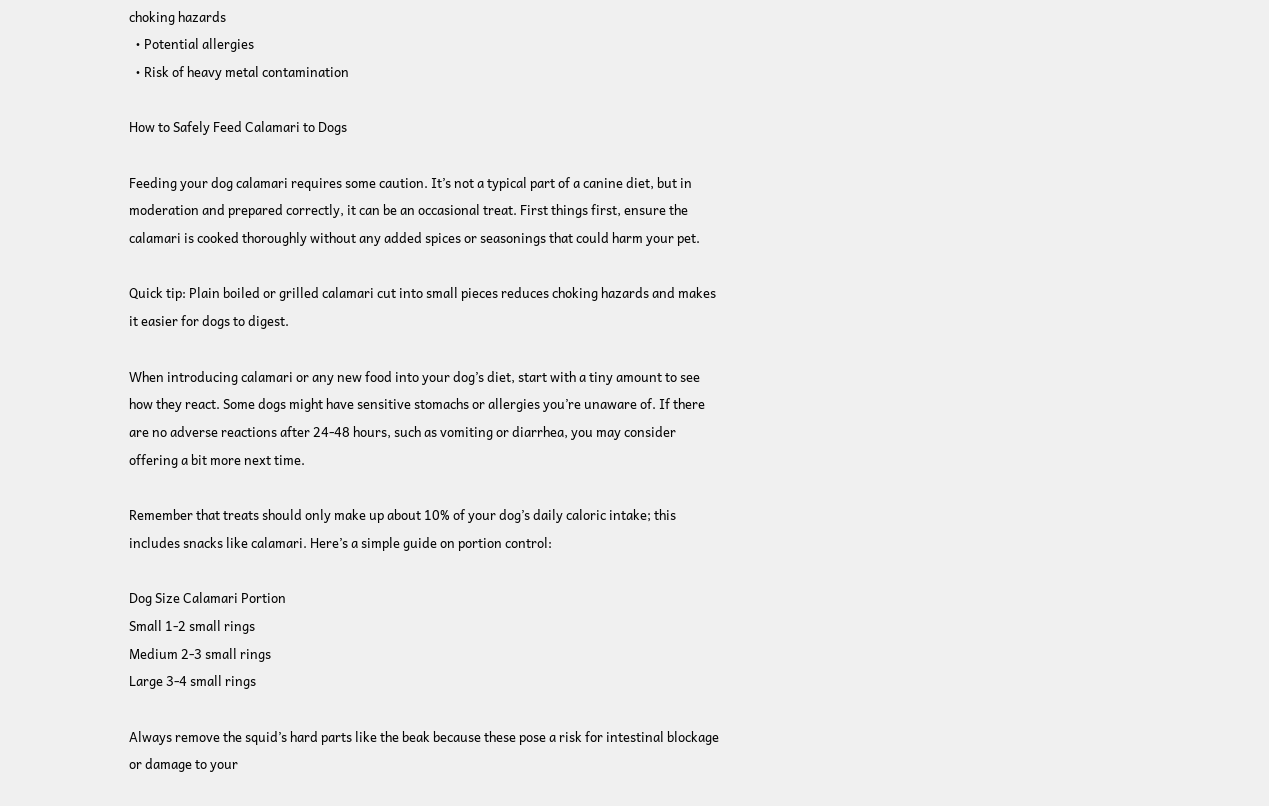choking hazards
  • Potential allergies
  • Risk of heavy metal contamination

How to Safely Feed Calamari to Dogs

Feeding your dog calamari requires some caution. It’s not a typical part of a canine diet, but in moderation and prepared correctly, it can be an occasional treat. First things first, ensure the calamari is cooked thoroughly without any added spices or seasonings that could harm your pet.

Quick tip: Plain boiled or grilled calamari cut into small pieces reduces choking hazards and makes it easier for dogs to digest.

When introducing calamari or any new food into your dog’s diet, start with a tiny amount to see how they react. Some dogs might have sensitive stomachs or allergies you’re unaware of. If there are no adverse reactions after 24-48 hours, such as vomiting or diarrhea, you may consider offering a bit more next time.

Remember that treats should only make up about 10% of your dog’s daily caloric intake; this includes snacks like calamari. Here’s a simple guide on portion control:

Dog Size Calamari Portion
Small 1-2 small rings
Medium 2-3 small rings
Large 3-4 small rings

Always remove the squid’s hard parts like the beak because these pose a risk for intestinal blockage or damage to your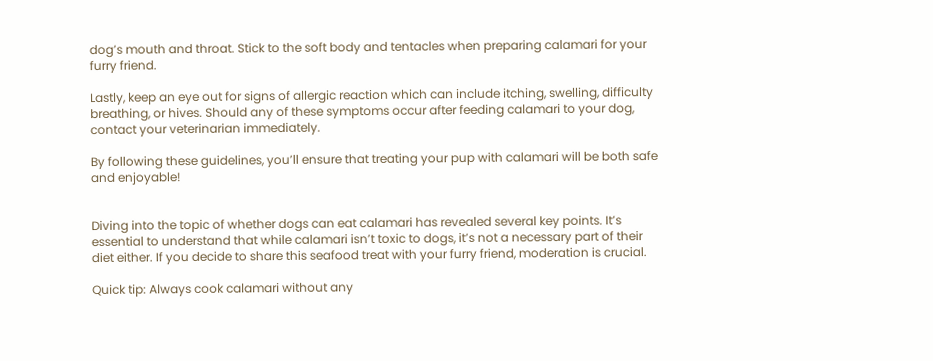dog’s mouth and throat. Stick to the soft body and tentacles when preparing calamari for your furry friend.

Lastly, keep an eye out for signs of allergic reaction which can include itching, swelling, difficulty breathing, or hives. Should any of these symptoms occur after feeding calamari to your dog, contact your veterinarian immediately.

By following these guidelines, you’ll ensure that treating your pup with calamari will be both safe and enjoyable!


Diving into the topic of whether dogs can eat calamari has revealed several key points. It’s essential to understand that while calamari isn’t toxic to dogs, it’s not a necessary part of their diet either. If you decide to share this seafood treat with your furry friend, moderation is crucial.

Quick tip: Always cook calamari without any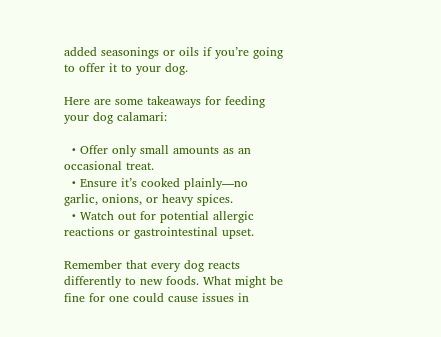added seasonings or oils if you’re going to offer it to your dog.

Here are some takeaways for feeding your dog calamari:

  • Offer only small amounts as an occasional treat.
  • Ensure it’s cooked plainly—no garlic, onions, or heavy spices.
  • Watch out for potential allergic reactions or gastrointestinal upset.

Remember that every dog reacts differently to new foods. What might be fine for one could cause issues in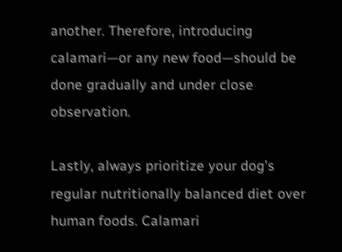another. Therefore, introducing calamari—or any new food—should be done gradually and under close observation.

Lastly, always prioritize your dog’s regular nutritionally balanced diet over human foods. Calamari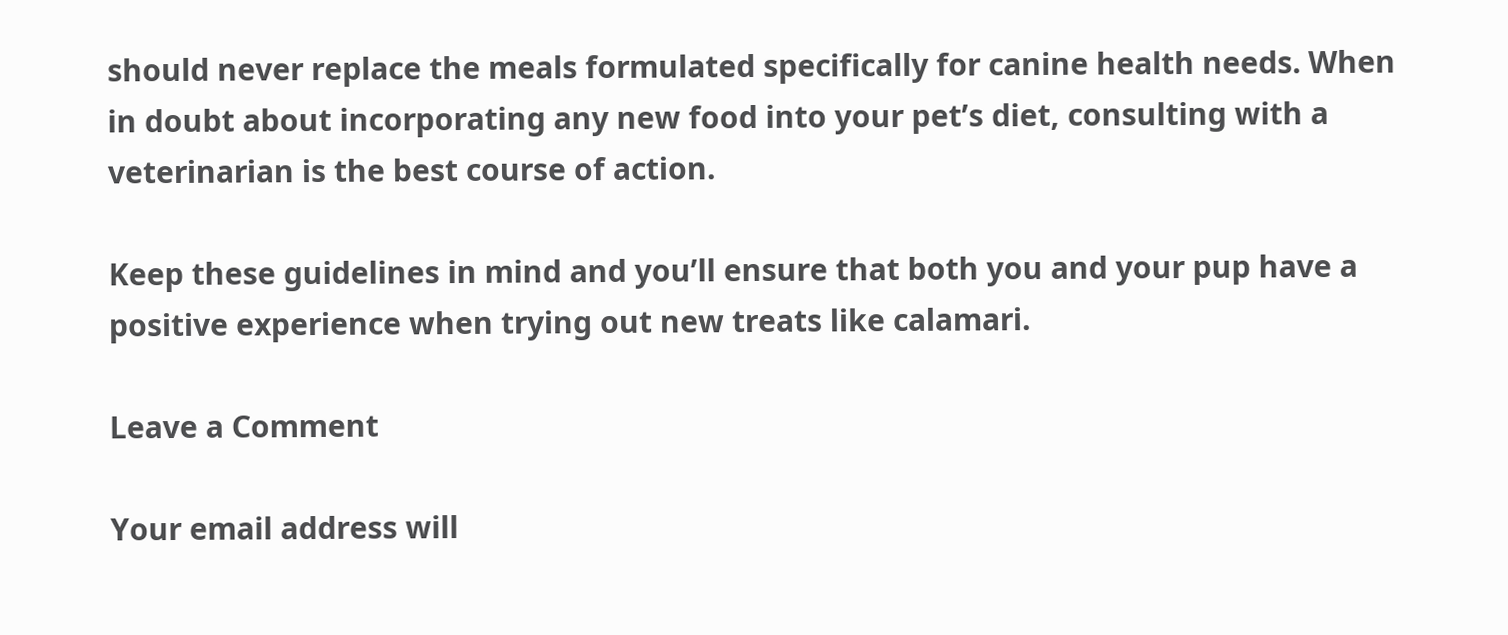should never replace the meals formulated specifically for canine health needs. When in doubt about incorporating any new food into your pet’s diet, consulting with a veterinarian is the best course of action.

Keep these guidelines in mind and you’ll ensure that both you and your pup have a positive experience when trying out new treats like calamari.

Leave a Comment

Your email address will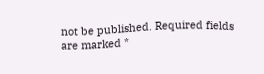not be published. Required fields are marked *